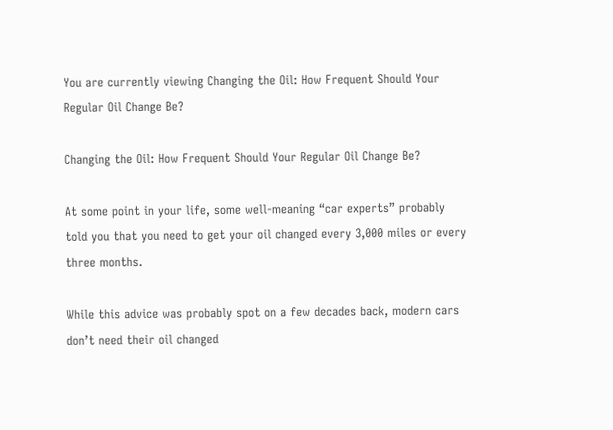You are currently viewing Changing the Oil: How Frequent Should Your Regular Oil Change Be?

Changing the Oil: How Frequent Should Your Regular Oil Change Be?

At some point in your life, some well-meaning “car experts” probably told you that you need to get your oil changed every 3,000 miles or every three months.

While this advice was probably spot on a few decades back, modern cars don’t need their oil changed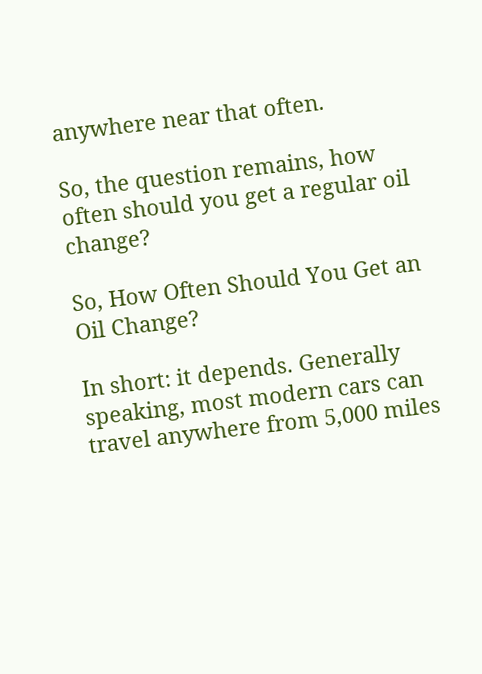anywhere near that often.

So, the question remains, how often should you get a regular oil change?

So, How Often Should You Get an Oil Change?

In short: it depends. Generally speaking, most modern cars can travel anywhere from 5,000 miles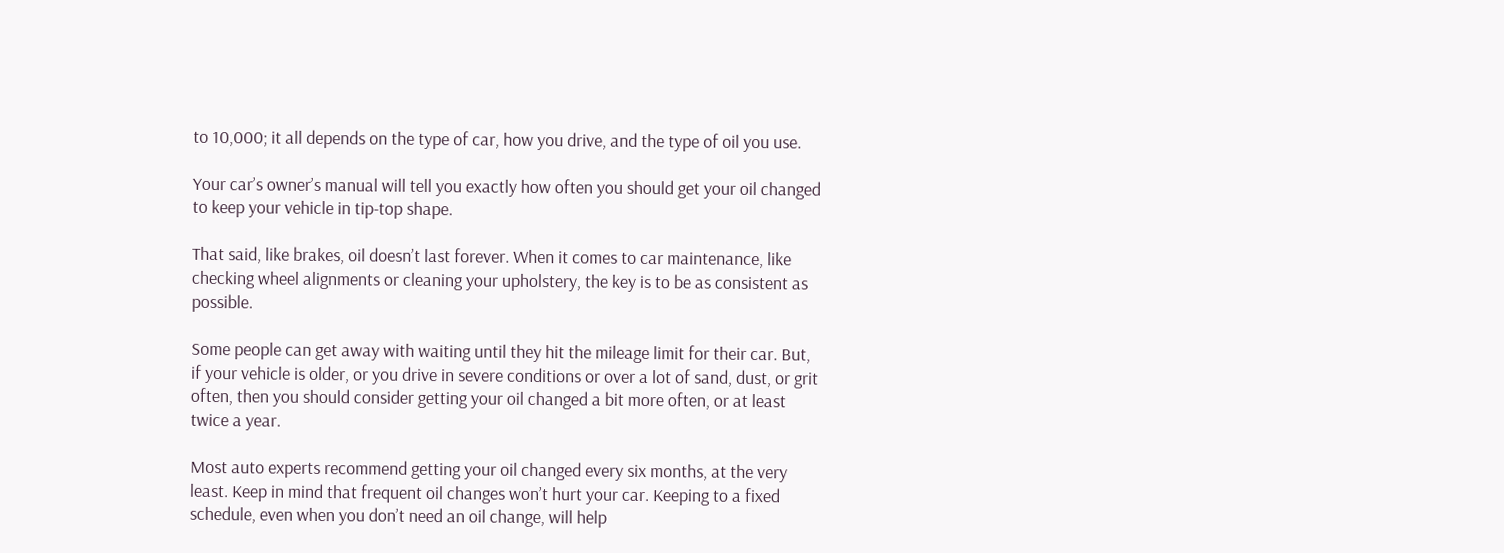to 10,000; it all depends on the type of car, how you drive, and the type of oil you use.

Your car’s owner’s manual will tell you exactly how often you should get your oil changed to keep your vehicle in tip-top shape.

That said, like brakes, oil doesn’t last forever. When it comes to car maintenance, like checking wheel alignments or cleaning your upholstery, the key is to be as consistent as possible.

Some people can get away with waiting until they hit the mileage limit for their car. But, if your vehicle is older, or you drive in severe conditions or over a lot of sand, dust, or grit often, then you should consider getting your oil changed a bit more often, or at least twice a year.

Most auto experts recommend getting your oil changed every six months, at the very least. Keep in mind that frequent oil changes won’t hurt your car. Keeping to a fixed schedule, even when you don’t need an oil change, will help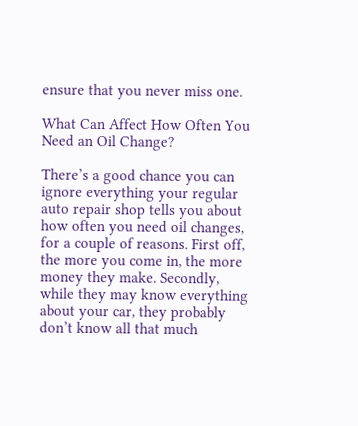ensure that you never miss one.

What Can Affect How Often You Need an Oil Change?

There’s a good chance you can ignore everything your regular auto repair shop tells you about how often you need oil changes, for a couple of reasons. First off, the more you come in, the more money they make. Secondly, while they may know everything about your car, they probably don’t know all that much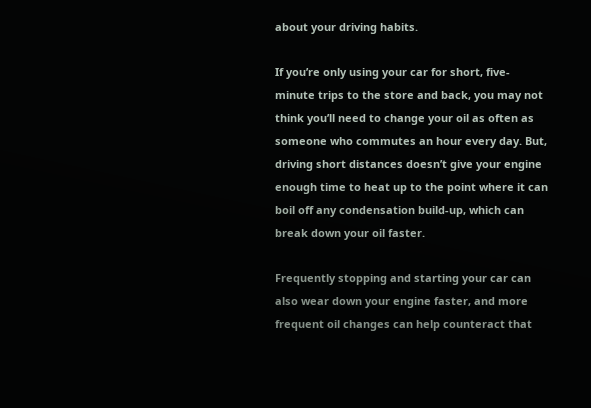about your driving habits.

If you’re only using your car for short, five-minute trips to the store and back, you may not think you’ll need to change your oil as often as someone who commutes an hour every day. But, driving short distances doesn’t give your engine enough time to heat up to the point where it can boil off any condensation build-up, which can break down your oil faster.

Frequently stopping and starting your car can also wear down your engine faster, and more frequent oil changes can help counteract that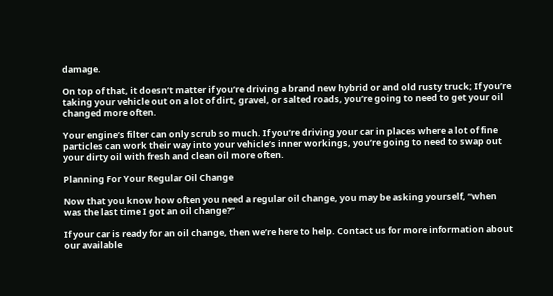damage.

On top of that, it doesn’t matter if you’re driving a brand new hybrid or and old rusty truck; If you’re taking your vehicle out on a lot of dirt, gravel, or salted roads, you’re going to need to get your oil changed more often.

Your engine’s filter can only scrub so much. If you’re driving your car in places where a lot of fine particles can work their way into your vehicle’s inner workings, you’re going to need to swap out your dirty oil with fresh and clean oil more often.

Planning For Your Regular Oil Change

Now that you know how often you need a regular oil change, you may be asking yourself, “when was the last time I got an oil change?”

If your car is ready for an oil change, then we’re here to help. Contact us for more information about our available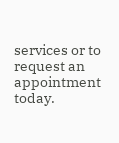services or to request an appointment today.